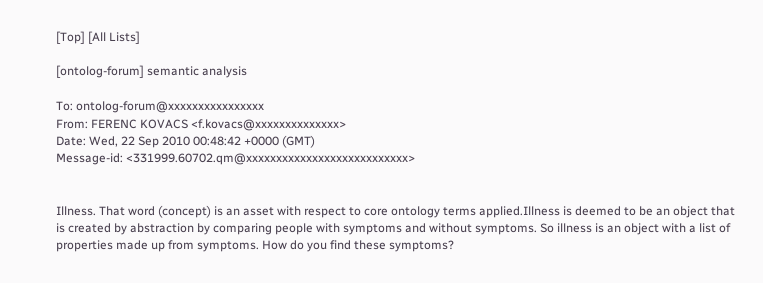[Top] [All Lists]

[ontolog-forum] semantic analysis

To: ontolog-forum@xxxxxxxxxxxxxxxx
From: FERENC KOVACS <f.kovacs@xxxxxxxxxxxxxx>
Date: Wed, 22 Sep 2010 00:48:42 +0000 (GMT)
Message-id: <331999.60702.qm@xxxxxxxxxxxxxxxxxxxxxxxxxxx>


Illness. That word (concept) is an asset with respect to core ontology terms applied.Illness is deemed to be an object that is created by abstraction by comparing people with symptoms and without symptoms. So illness is an object with a list of properties made up from symptoms. How do you find these symptoms?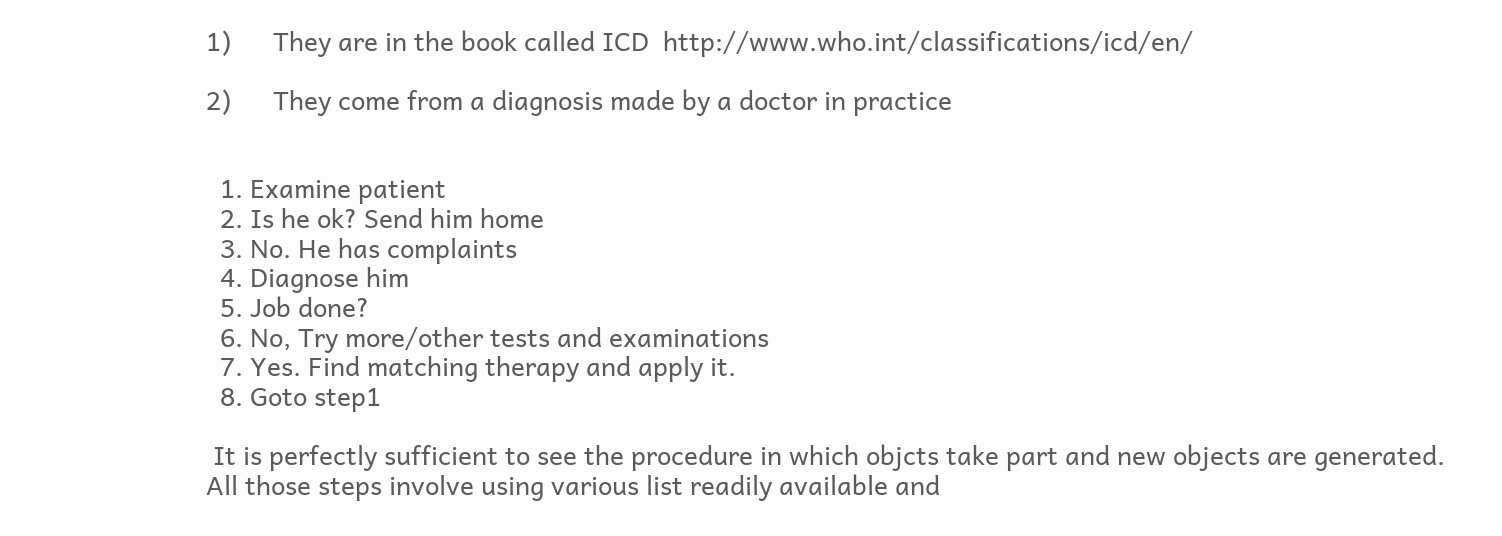1)      They are in the book called ICD  http://www.who.int/classifications/icd/en/

2)      They come from a diagnosis made by a doctor in practice


  1. Examine patient
  2. Is he ok? Send him home
  3. No. He has complaints
  4. Diagnose him
  5. Job done?
  6. No, Try more/other tests and examinations
  7. Yes. Find matching therapy and apply it.
  8. Goto step1

 It is perfectly sufficient to see the procedure in which objcts take part and new objects are generated. All those steps involve using various list readily available and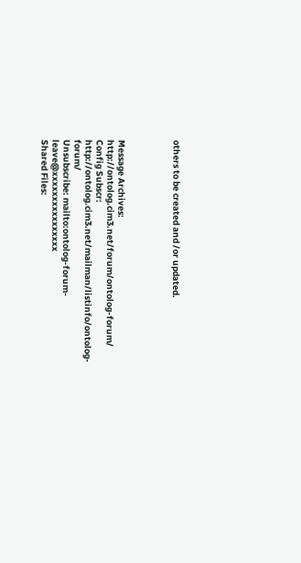others to be created and /or updated.




Message Archives: http://ontolog.cim3.net/forum/ontolog-forum/
Config Subscr: http://ontolog.cim3.net/mailman/listinfo/ontolog-forum/
Unsubscribe: mailto:ontolog-forum-leave@xxxxxxxxxxxxxxxx
Shared Files: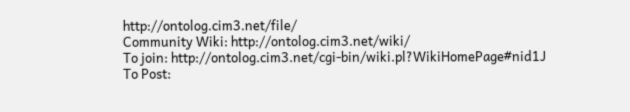http://ontolog.cim3.net/file/
Community Wiki: http://ontolog.cim3.net/wiki/
To join: http://ontolog.cim3.net/cgi-bin/wiki.pl?WikiHomePage#nid1J
To Post: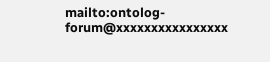mailto:ontolog-forum@xxxxxxxxxxxxxxxx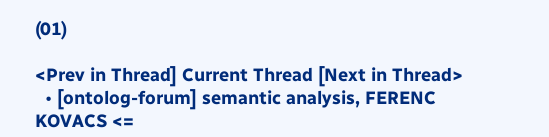(01)

<Prev in Thread] Current Thread [Next in Thread>
  • [ontolog-forum] semantic analysis, FERENC KOVACS <=